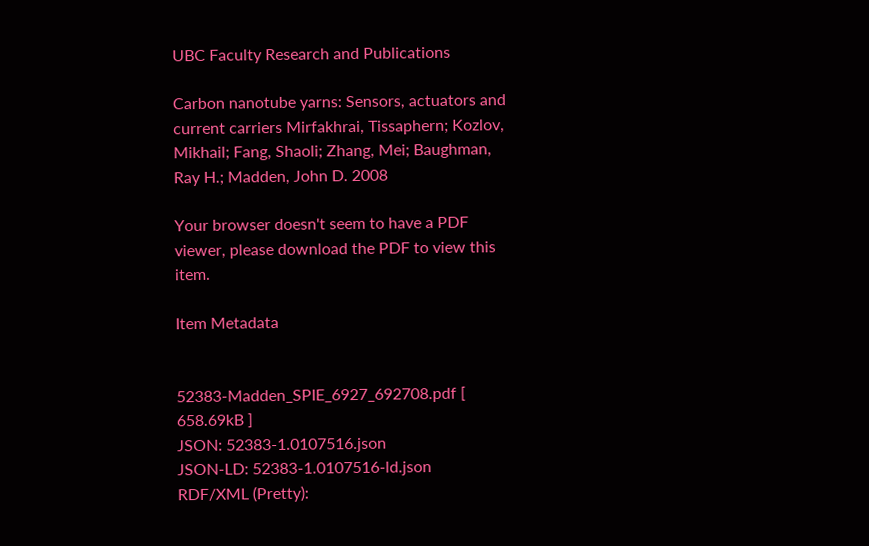UBC Faculty Research and Publications

Carbon nanotube yarns: Sensors, actuators and current carriers Mirfakhrai, Tissaphern; Kozlov, Mikhail; Fang, Shaoli; Zhang, Mei; Baughman, Ray H.; Madden, John D. 2008

Your browser doesn't seem to have a PDF viewer, please download the PDF to view this item.

Item Metadata


52383-Madden_SPIE_6927_692708.pdf [ 658.69kB ]
JSON: 52383-1.0107516.json
JSON-LD: 52383-1.0107516-ld.json
RDF/XML (Pretty):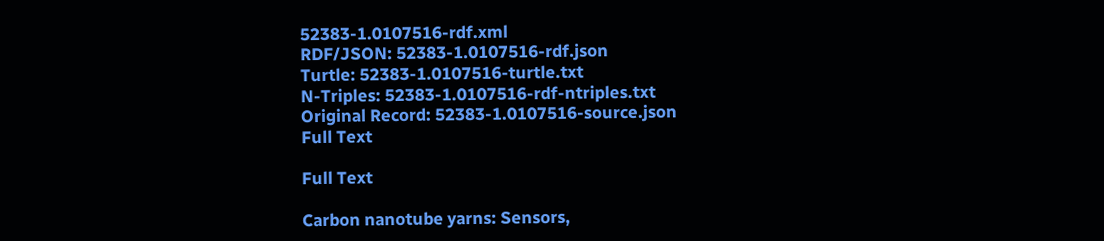52383-1.0107516-rdf.xml
RDF/JSON: 52383-1.0107516-rdf.json
Turtle: 52383-1.0107516-turtle.txt
N-Triples: 52383-1.0107516-rdf-ntriples.txt
Original Record: 52383-1.0107516-source.json
Full Text

Full Text

Carbon nanotube yarns: Sensors,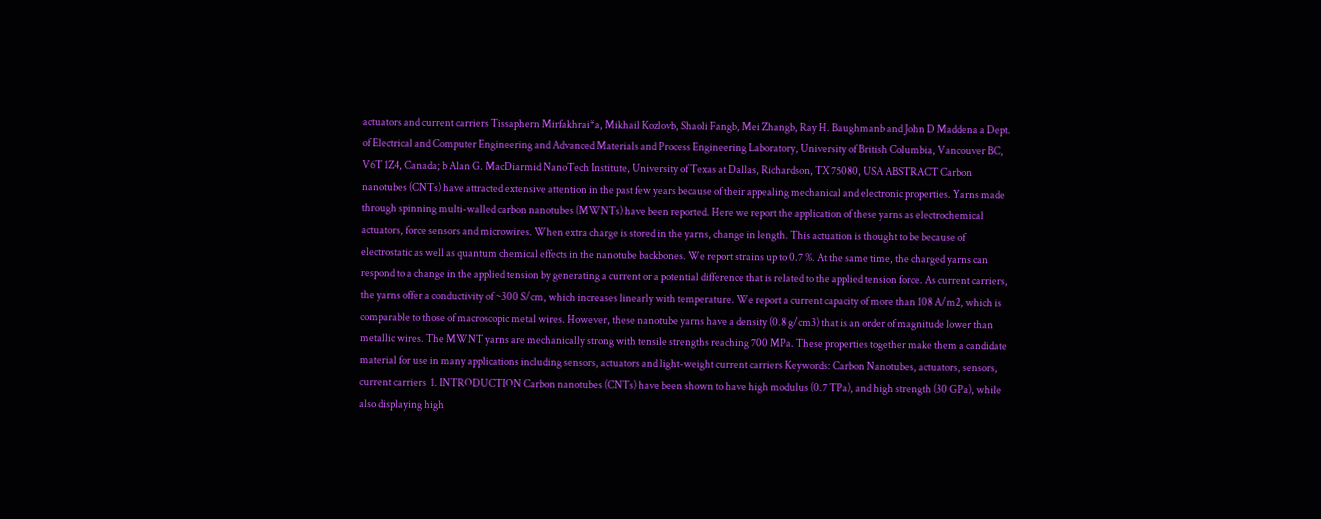actuators and current carriers Tissaphern Mirfakhrai*a, Mikhail Kozlovb, Shaoli Fangb, Mei Zhangb, Ray H. Baughmanb and John D Maddena a Dept. of Electrical and Computer Engineering and Advanced Materials and Process Engineering Laboratory, University of British Columbia, Vancouver BC, V6T 1Z4, Canada; b Alan G. MacDiarmid NanoTech Institute, University of Texas at Dallas, Richardson, TX 75080, USA ABSTRACT Carbon nanotubes (CNTs) have attracted extensive attention in the past few years because of their appealing mechanical and electronic properties. Yarns made through spinning multi-walled carbon nanotubes (MWNTs) have been reported. Here we report the application of these yarns as electrochemical actuators, force sensors and microwires. When extra charge is stored in the yarns, change in length. This actuation is thought to be because of electrostatic as well as quantum chemical effects in the nanotube backbones. We report strains up to 0.7 %. At the same time, the charged yarns can respond to a change in the applied tension by generating a current or a potential difference that is related to the applied tension force. As current carriers, the yarns offer a conductivity of ~300 S/cm, which increases linearly with temperature. We report a current capacity of more than 108 A/m2, which is comparable to those of macroscopic metal wires. However, these nanotube yarns have a density (0.8 g/cm3) that is an order of magnitude lower than metallic wires. The MWNT yarns are mechanically strong with tensile strengths reaching 700 MPa. These properties together make them a candidate material for use in many applications including sensors, actuators and light-weight current carriers Keywords: Carbon Nanotubes, actuators, sensors, current carriers  1. INTRODUCTION Carbon nanotubes (CNTs) have been shown to have high modulus (0.7 TPa), and high strength (30 GPa), while also displaying high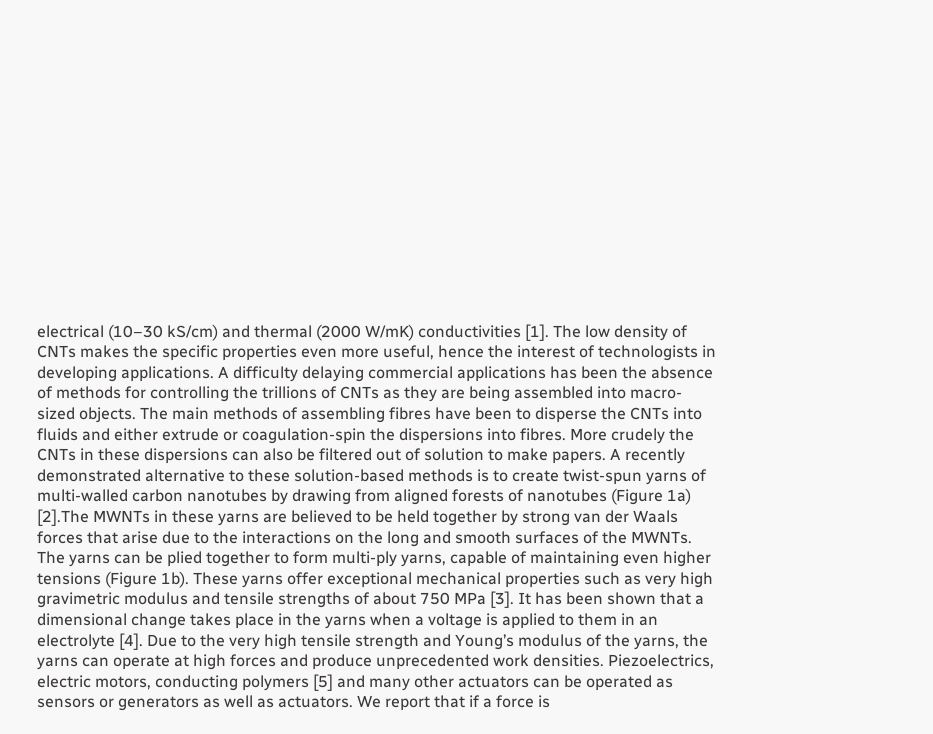electrical (10–30 kS/cm) and thermal (2000 W/mK) conductivities [1]. The low density of CNTs makes the specific properties even more useful, hence the interest of technologists in developing applications. A difficulty delaying commercial applications has been the absence of methods for controlling the trillions of CNTs as they are being assembled into macro-sized objects. The main methods of assembling fibres have been to disperse the CNTs into fluids and either extrude or coagulation-spin the dispersions into fibres. More crudely the CNTs in these dispersions can also be filtered out of solution to make papers. A recently demonstrated alternative to these solution-based methods is to create twist-spun yarns of multi-walled carbon nanotubes by drawing from aligned forests of nanotubes (Figure 1a) [2].The MWNTs in these yarns are believed to be held together by strong van der Waals forces that arise due to the interactions on the long and smooth surfaces of the MWNTs. The yarns can be plied together to form multi-ply yarns, capable of maintaining even higher tensions (Figure 1b). These yarns offer exceptional mechanical properties such as very high gravimetric modulus and tensile strengths of about 750 MPa [3]. It has been shown that a dimensional change takes place in the yarns when a voltage is applied to them in an electrolyte [4]. Due to the very high tensile strength and Young’s modulus of the yarns, the yarns can operate at high forces and produce unprecedented work densities. Piezoelectrics, electric motors, conducting polymers [5] and many other actuators can be operated as sensors or generators as well as actuators. We report that if a force is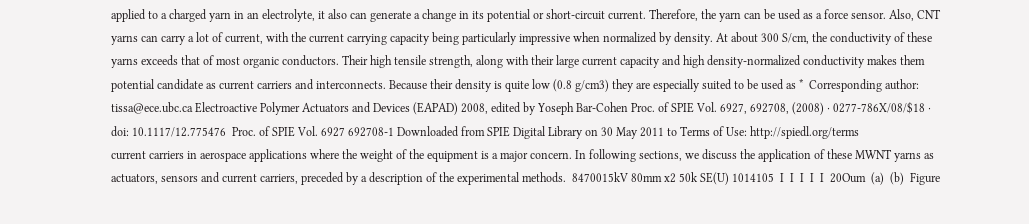applied to a charged yarn in an electrolyte, it also can generate a change in its potential or short-circuit current. Therefore, the yarn can be used as a force sensor. Also, CNT yarns can carry a lot of current, with the current carrying capacity being particularly impressive when normalized by density. At about 300 S/cm, the conductivity of these yarns exceeds that of most organic conductors. Their high tensile strength, along with their large current capacity and high density-normalized conductivity makes them potential candidate as current carriers and interconnects. Because their density is quite low (0.8 g/cm3) they are especially suited to be used as *  Corresponding author: tissa@ece.ubc.ca Electroactive Polymer Actuators and Devices (EAPAD) 2008, edited by Yoseph Bar-Cohen Proc. of SPIE Vol. 6927, 692708, (2008) · 0277-786X/08/$18 · doi: 10.1117/12.775476  Proc. of SPIE Vol. 6927 692708-1 Downloaded from SPIE Digital Library on 30 May 2011 to Terms of Use: http://spiedl.org/terms
current carriers in aerospace applications where the weight of the equipment is a major concern. In following sections, we discuss the application of these MWNT yarns as actuators, sensors and current carriers, preceded by a description of the experimental methods.  8470015kV 80mm x2 50k SE(U) 1014105  I  I  I  I  I  20Oum  (a)  (b)  Figure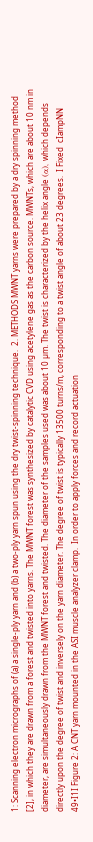1: Scanning electron micrographs of (a) a single-ply yarn and (b) a two-ply yarn spun using the dry twist-spinning technique.  2. METHODS MWNT yarns were prepared by a dry spinning method [2], in which they are drawn from a forest and twisted into yarns. The MWNT forest was synthesized by catalytic CVD using acetylene gas as the carbon source. MWNTs, which are about 10 nm in diameter, are simultaneously drawn from the MWNT forest and twisted. The diameter of the samples used was about 10 µm. The twist is characterized by the helix angle (α), which depends directly upon the degree of twist and inversely on the yarn diameter. The degree of twist is typically 13500 turns/m, corresponding to a twist angle of about 23 degrees.  I Fixed  cIampNN  49•I1I Figure 2: A CNT yarn mounted in the ASI muscle analyzer clamp.  In order to apply forces and record actuation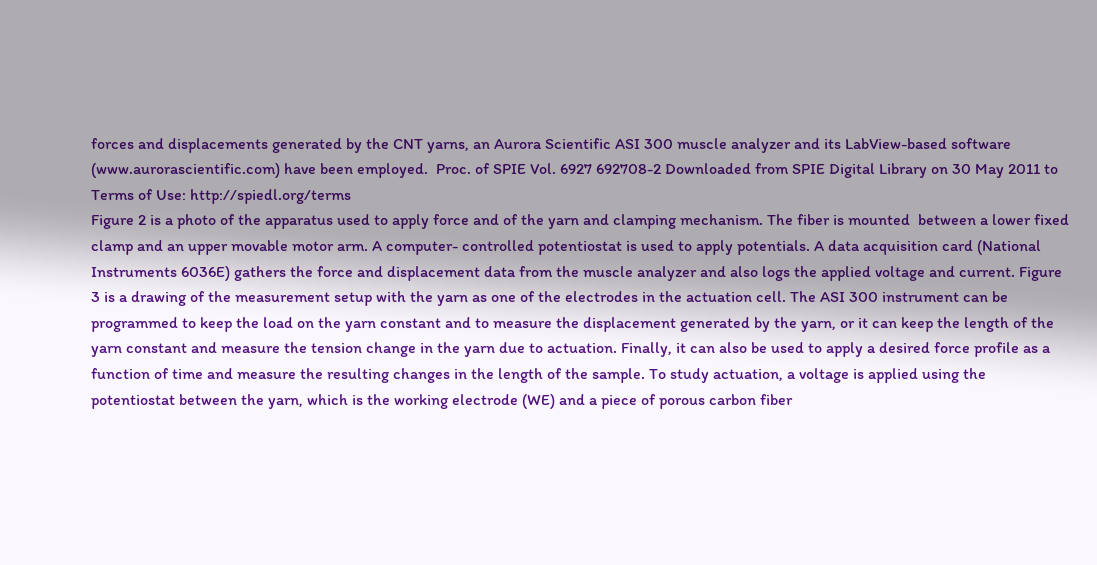forces and displacements generated by the CNT yarns, an Aurora Scientific ASI 300 muscle analyzer and its LabView-based software (www.aurorascientific.com) have been employed.  Proc. of SPIE Vol. 6927 692708-2 Downloaded from SPIE Digital Library on 30 May 2011 to Terms of Use: http://spiedl.org/terms
Figure 2 is a photo of the apparatus used to apply force and of the yarn and clamping mechanism. The fiber is mounted  between a lower fixed clamp and an upper movable motor arm. A computer- controlled potentiostat is used to apply potentials. A data acquisition card (National Instruments 6036E) gathers the force and displacement data from the muscle analyzer and also logs the applied voltage and current. Figure 3 is a drawing of the measurement setup with the yarn as one of the electrodes in the actuation cell. The ASI 300 instrument can be programmed to keep the load on the yarn constant and to measure the displacement generated by the yarn, or it can keep the length of the yarn constant and measure the tension change in the yarn due to actuation. Finally, it can also be used to apply a desired force profile as a function of time and measure the resulting changes in the length of the sample. To study actuation, a voltage is applied using the potentiostat between the yarn, which is the working electrode (WE) and a piece of porous carbon fiber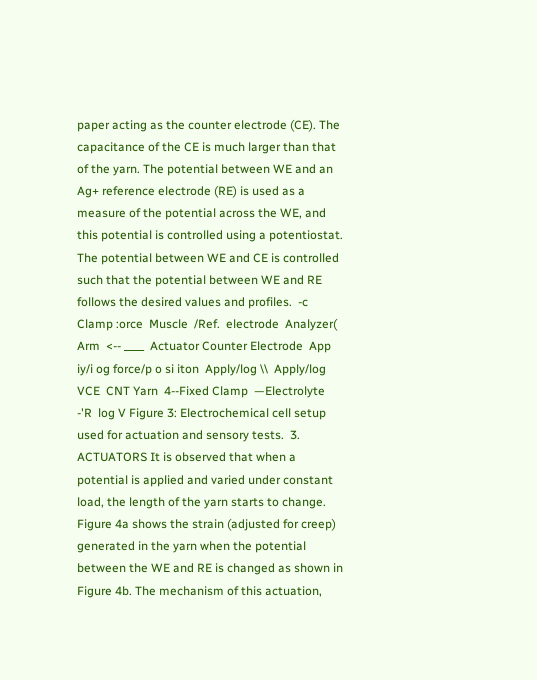paper acting as the counter electrode (CE). The capacitance of the CE is much larger than that of the yarn. The potential between WE and an Ag+ reference electrode (RE) is used as a measure of the potential across the WE, and this potential is controlled using a potentiostat. The potential between WE and CE is controlled such that the potential between WE and RE follows the desired values and profiles.  -c  Clamp :orce  Muscle  /Ref.  electrode  Analyzer( Arm  <-- ____  Actuator Counter Electrode  App iy/i og force/p o si iton  Apply/log \\  Apply/log VCE  CNT Yarn  4--Fixed Clamp  —Electrolyte  -'R  log V Figure 3: Electrochemical cell setup used for actuation and sensory tests.  3. ACTUATORS It is observed that when a potential is applied and varied under constant load, the length of the yarn starts to change. Figure 4a shows the strain (adjusted for creep) generated in the yarn when the potential between the WE and RE is changed as shown in Figure 4b. The mechanism of this actuation,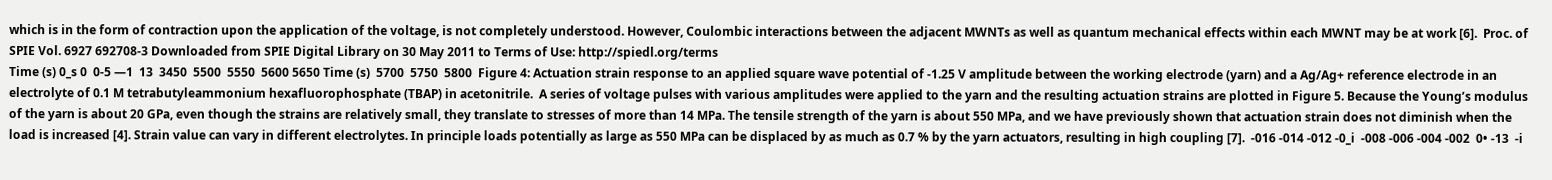which is in the form of contraction upon the application of the voltage, is not completely understood. However, Coulombic interactions between the adjacent MWNTs as well as quantum mechanical effects within each MWNT may be at work [6].  Proc. of SPIE Vol. 6927 692708-3 Downloaded from SPIE Digital Library on 30 May 2011 to Terms of Use: http://spiedl.org/terms
Time (s) 0_s 0  0-5 —1  13  3450  5500  5550  5600 5650 Time (s)  5700  5750  5800  Figure 4: Actuation strain response to an applied square wave potential of -1.25 V amplitude between the working electrode (yarn) and a Ag/Ag+ reference electrode in an electrolyte of 0.1 M tetrabutyleammonium hexafluorophosphate (TBAP) in acetonitrile.  A series of voltage pulses with various amplitudes were applied to the yarn and the resulting actuation strains are plotted in Figure 5. Because the Young’s modulus of the yarn is about 20 GPa, even though the strains are relatively small, they translate to stresses of more than 14 MPa. The tensile strength of the yarn is about 550 MPa, and we have previously shown that actuation strain does not diminish when the load is increased [4]. Strain value can vary in different electrolytes. In principle loads potentially as large as 550 MPa can be displaced by as much as 0.7 % by the yarn actuators, resulting in high coupling [7].  -016 -014 -012 -0_i  -008 -006 -004 -002  0• -13  -i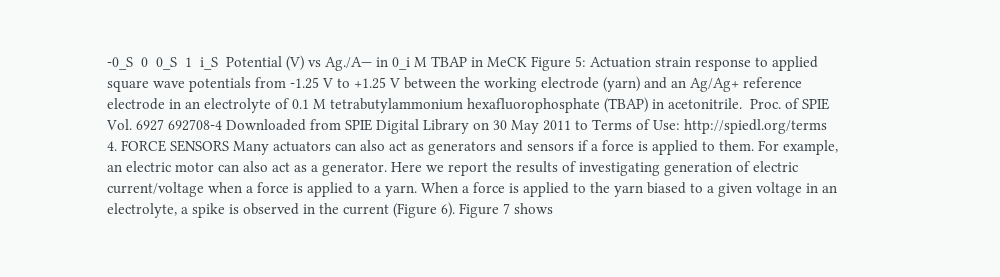-0_S  0  0_S  1  i_S  Potential (V) vs Ag./A— in 0_i M TBAP in MeCK Figure 5: Actuation strain response to applied square wave potentials from -1.25 V to +1.25 V between the working electrode (yarn) and an Ag/Ag+ reference electrode in an electrolyte of 0.1 M tetrabutylammonium hexafluorophosphate (TBAP) in acetonitrile.  Proc. of SPIE Vol. 6927 692708-4 Downloaded from SPIE Digital Library on 30 May 2011 to Terms of Use: http://spiedl.org/terms
4. FORCE SENSORS Many actuators can also act as generators and sensors if a force is applied to them. For example, an electric motor can also act as a generator. Here we report the results of investigating generation of electric current/voltage when a force is applied to a yarn. When a force is applied to the yarn biased to a given voltage in an electrolyte, a spike is observed in the current (Figure 6). Figure 7 shows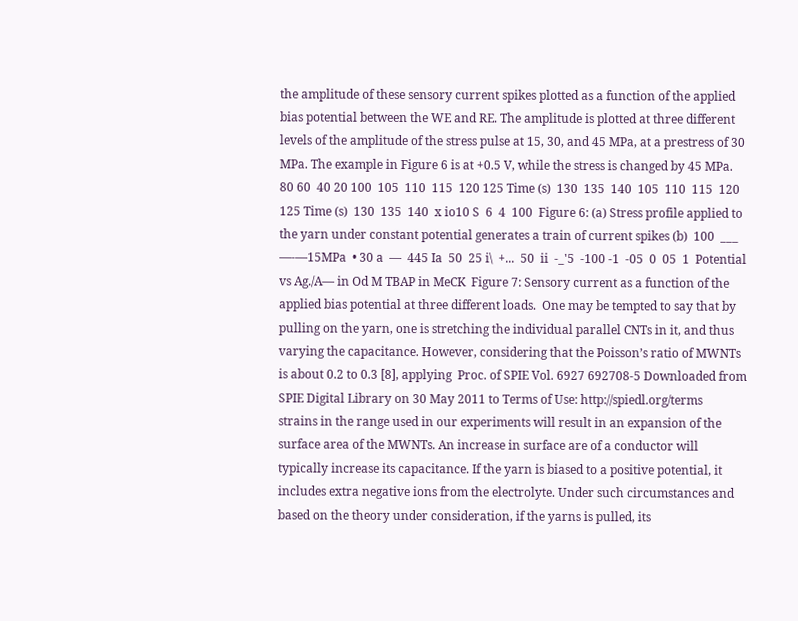the amplitude of these sensory current spikes plotted as a function of the applied bias potential between the WE and RE. The amplitude is plotted at three different levels of the amplitude of the stress pulse at 15, 30, and 45 MPa, at a prestress of 30 MPa. The example in Figure 6 is at +0.5 V, while the stress is changed by 45 MPa.  80 60  40 20 100  105  110  115  120 125 Time (s)  130  135  140  105  110  115  120 125 Time (s)  130  135  140  x io10 S  6  4  100  Figure 6: (a) Stress profile applied to the yarn under constant potential generates a train of current spikes (b)  100  ___  —-—15MPa  • 30 a  —  445 Ia  50  25 i\  +...  50  ii  -_'5  -100 -1  -05  0  05  1  Potential vs Ag./A— in Od M TBAP in MeCK  Figure 7: Sensory current as a function of the applied bias potential at three different loads.  One may be tempted to say that by pulling on the yarn, one is stretching the individual parallel CNTs in it, and thus varying the capacitance. However, considering that the Poisson’s ratio of MWNTs is about 0.2 to 0.3 [8], applying  Proc. of SPIE Vol. 6927 692708-5 Downloaded from SPIE Digital Library on 30 May 2011 to Terms of Use: http://spiedl.org/terms
strains in the range used in our experiments will result in an expansion of the surface area of the MWNTs. An increase in surface are of a conductor will typically increase its capacitance. If the yarn is biased to a positive potential, it includes extra negative ions from the electrolyte. Under such circumstances and based on the theory under consideration, if the yarns is pulled, its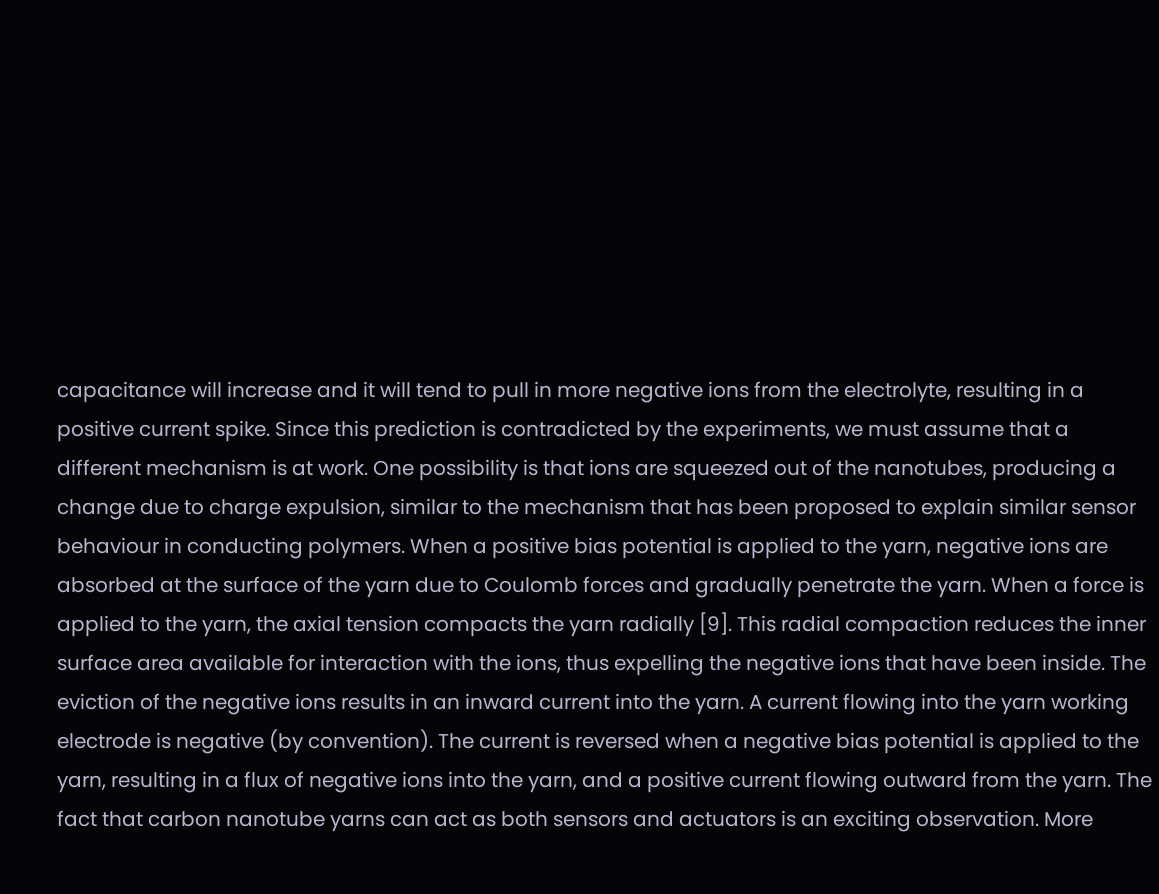capacitance will increase and it will tend to pull in more negative ions from the electrolyte, resulting in a positive current spike. Since this prediction is contradicted by the experiments, we must assume that a different mechanism is at work. One possibility is that ions are squeezed out of the nanotubes, producing a change due to charge expulsion, similar to the mechanism that has been proposed to explain similar sensor behaviour in conducting polymers. When a positive bias potential is applied to the yarn, negative ions are absorbed at the surface of the yarn due to Coulomb forces and gradually penetrate the yarn. When a force is applied to the yarn, the axial tension compacts the yarn radially [9]. This radial compaction reduces the inner surface area available for interaction with the ions, thus expelling the negative ions that have been inside. The eviction of the negative ions results in an inward current into the yarn. A current flowing into the yarn working electrode is negative (by convention). The current is reversed when a negative bias potential is applied to the yarn, resulting in a flux of negative ions into the yarn, and a positive current flowing outward from the yarn. The fact that carbon nanotube yarns can act as both sensors and actuators is an exciting observation. More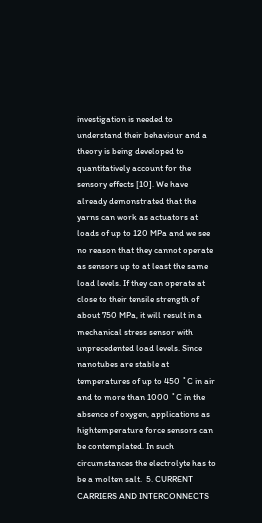investigation is needed to understand their behaviour and a theory is being developed to quantitatively account for the sensory effects [10]. We have already demonstrated that the yarns can work as actuators at loads of up to 120 MPa and we see no reason that they cannot operate as sensors up to at least the same load levels. If they can operate at close to their tensile strength of about 750 MPa, it will result in a mechanical stress sensor with unprecedented load levels. Since nanotubes are stable at temperatures of up to 450 ˚C in air and to more than 1000 ˚C in the absence of oxygen, applications as hightemperature force sensors can be contemplated. In such circumstances the electrolyte has to be a molten salt.  5. CURRENT CARRIERS AND INTERCONNECTS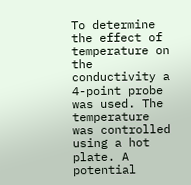To determine the effect of temperature on the conductivity a 4-point probe was used. The temperature was controlled using a hot plate. A potential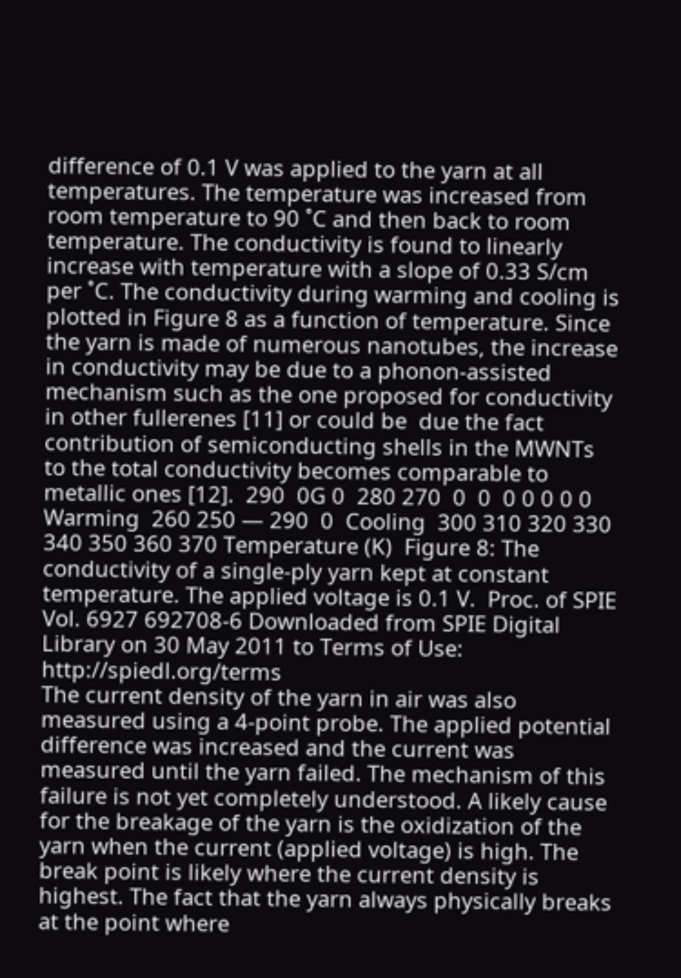difference of 0.1 V was applied to the yarn at all temperatures. The temperature was increased from room temperature to 90 ˚C and then back to room temperature. The conductivity is found to linearly increase with temperature with a slope of 0.33 S/cm per ˚C. The conductivity during warming and cooling is plotted in Figure 8 as a function of temperature. Since the yarn is made of numerous nanotubes, the increase in conductivity may be due to a phonon-assisted mechanism such as the one proposed for conductivity in other fullerenes [11] or could be  due the fact contribution of semiconducting shells in the MWNTs to the total conductivity becomes comparable to metallic ones [12].  290  0G 0  280 270  0  0  0 0 0 0 0 Warming  260 250 — 290  0  Cooling  300 310 320 330 340 350 360 370 Temperature (K)  Figure 8: The conductivity of a single-ply yarn kept at constant temperature. The applied voltage is 0.1 V.  Proc. of SPIE Vol. 6927 692708-6 Downloaded from SPIE Digital Library on 30 May 2011 to Terms of Use: http://spiedl.org/terms
The current density of the yarn in air was also measured using a 4-point probe. The applied potential difference was increased and the current was measured until the yarn failed. The mechanism of this failure is not yet completely understood. A likely cause for the breakage of the yarn is the oxidization of the yarn when the current (applied voltage) is high. The break point is likely where the current density is highest. The fact that the yarn always physically breaks at the point where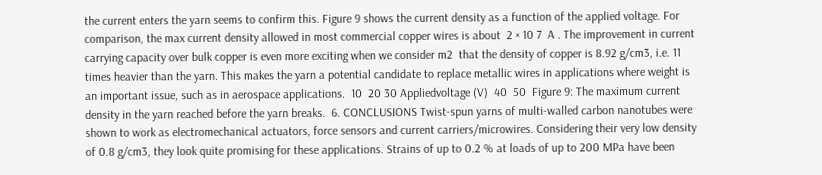the current enters the yarn seems to confirm this. Figure 9 shows the current density as a function of the applied voltage. For comparison, the max current density allowed in most commercial copper wires is about  2 × 10 7  A . The improvement in current carrying capacity over bulk copper is even more exciting when we consider m2  that the density of copper is 8.92 g/cm3, i.e. 11 times heavier than the yarn. This makes the yarn a potential candidate to replace metallic wires in applications where weight is an important issue, such as in aerospace applications.  10  20 30 Appliedvoltage (V)  40  50  Figure 9: The maximum current density in the yarn reached before the yarn breaks.  6. CONCLUSIONS Twist-spun yarns of multi-walled carbon nanotubes were shown to work as electromechanical actuators, force sensors and current carriers/microwires. Considering their very low density of 0.8 g/cm3, they look quite promising for these applications. Strains of up to 0.2 % at loads of up to 200 MPa have been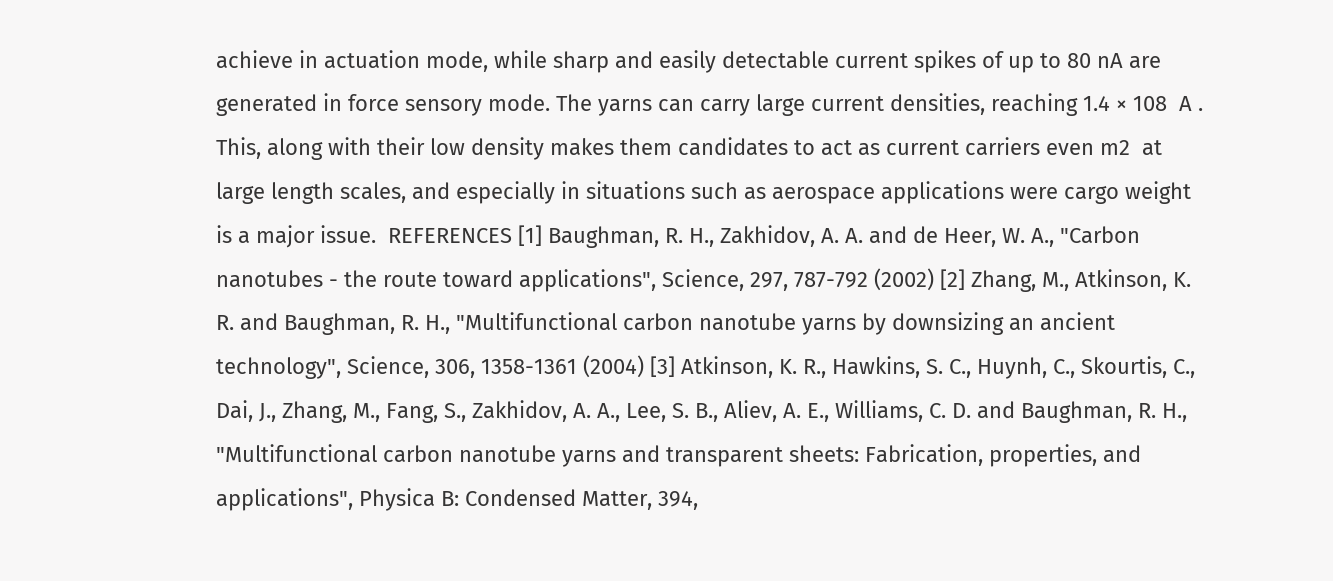achieve in actuation mode, while sharp and easily detectable current spikes of up to 80 nA are generated in force sensory mode. The yarns can carry large current densities, reaching 1.4 × 108  A . This, along with their low density makes them candidates to act as current carriers even m2  at large length scales, and especially in situations such as aerospace applications were cargo weight is a major issue.  REFERENCES [1] Baughman, R. H., Zakhidov, A. A. and de Heer, W. A., "Carbon nanotubes - the route toward applications", Science, 297, 787-792 (2002) [2] Zhang, M., Atkinson, K. R. and Baughman, R. H., "Multifunctional carbon nanotube yarns by downsizing an ancient technology", Science, 306, 1358-1361 (2004) [3] Atkinson, K. R., Hawkins, S. C., Huynh, C., Skourtis, C., Dai, J., Zhang, M., Fang, S., Zakhidov, A. A., Lee, S. B., Aliev, A. E., Williams, C. D. and Baughman, R. H., "Multifunctional carbon nanotube yarns and transparent sheets: Fabrication, properties, and applications", Physica B: Condensed Matter, 394,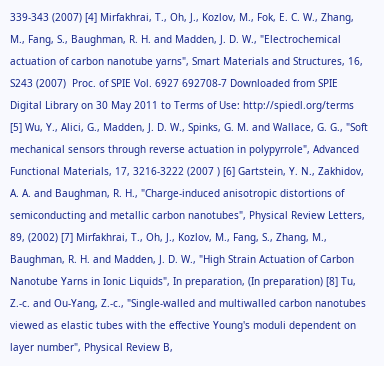339-343 (2007) [4] Mirfakhrai, T., Oh, J., Kozlov, M., Fok, E. C. W., Zhang, M., Fang, S., Baughman, R. H. and Madden, J. D. W., "Electrochemical actuation of carbon nanotube yarns", Smart Materials and Structures, 16, S243 (2007)  Proc. of SPIE Vol. 6927 692708-7 Downloaded from SPIE Digital Library on 30 May 2011 to Terms of Use: http://spiedl.org/terms
[5] Wu, Y., Alici, G., Madden, J. D. W., Spinks, G. M. and Wallace, G. G., "Soft mechanical sensors through reverse actuation in polypyrrole", Advanced Functional Materials, 17, 3216-3222 (2007 ) [6] Gartstein, Y. N., Zakhidov, A. A. and Baughman, R. H., "Charge-induced anisotropic distortions of semiconducting and metallic carbon nanotubes", Physical Review Letters, 89, (2002) [7] Mirfakhrai, T., Oh, J., Kozlov, M., Fang, S., Zhang, M., Baughman, R. H. and Madden, J. D. W., "High Strain Actuation of Carbon Nanotube Yarns in Ionic Liquids", In preparation, (In preparation) [8] Tu, Z.-c. and Ou-Yang, Z.-c., "Single-walled and multiwalled carbon nanotubes viewed as elastic tubes with the effective Young's moduli dependent on layer number", Physical Review B,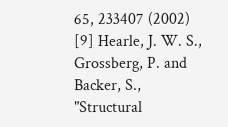65, 233407 (2002) [9] Hearle, J. W. S., Grossberg, P. and Backer, S., "Structural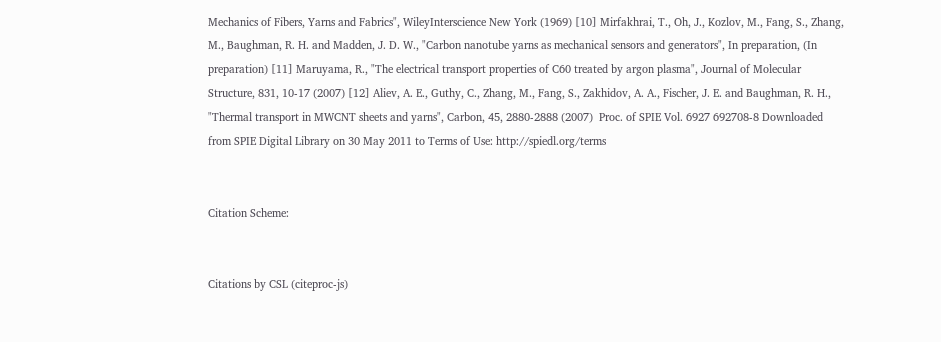Mechanics of Fibers, Yarns and Fabrics", WileyInterscience New York (1969) [10] Mirfakhrai, T., Oh, J., Kozlov, M., Fang, S., Zhang, M., Baughman, R. H. and Madden, J. D. W., "Carbon nanotube yarns as mechanical sensors and generators", In preparation, (In preparation) [11] Maruyama, R., "The electrical transport properties of C60 treated by argon plasma", Journal of Molecular Structure, 831, 10-17 (2007) [12] Aliev, A. E., Guthy, C., Zhang, M., Fang, S., Zakhidov, A. A., Fischer, J. E. and Baughman, R. H., "Thermal transport in MWCNT sheets and yarns", Carbon, 45, 2880-2888 (2007)  Proc. of SPIE Vol. 6927 692708-8 Downloaded from SPIE Digital Library on 30 May 2011 to Terms of Use: http://spiedl.org/terms


Citation Scheme:


Citations by CSL (citeproc-js)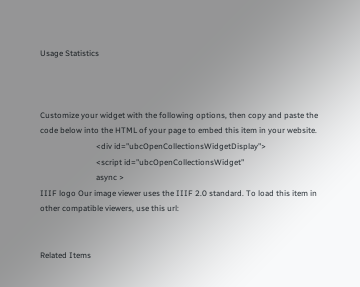Usage Statistics



Customize your widget with the following options, then copy and paste the code below into the HTML of your page to embed this item in your website.
                            <div id="ubcOpenCollectionsWidgetDisplay">
                            <script id="ubcOpenCollectionsWidget"
                            async >
IIIF logo Our image viewer uses the IIIF 2.0 standard. To load this item in other compatible viewers, use this url:


Related Items